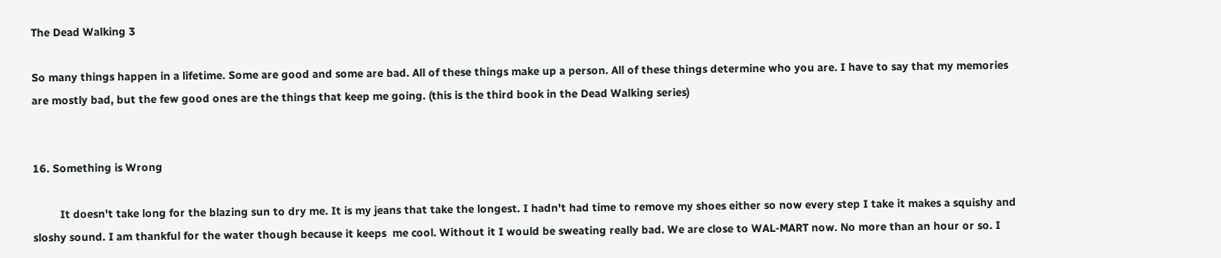The Dead Walking 3

So many things happen in a lifetime. Some are good and some are bad. All of these things make up a person. All of these things determine who you are. I have to say that my memories are mostly bad, but the few good ones are the things that keep me going. (this is the third book in the Dead Walking series)


16. Something is Wrong

         It doesn't take long for the blazing sun to dry me. It is my jeans that take the longest. I hadn't had time to remove my shoes either so now every step I take it makes a squishy and sloshy sound. I am thankful for the water though because it keeps  me cool. Without it I would be sweating really bad. We are close to WAL-MART now. No more than an hour or so. I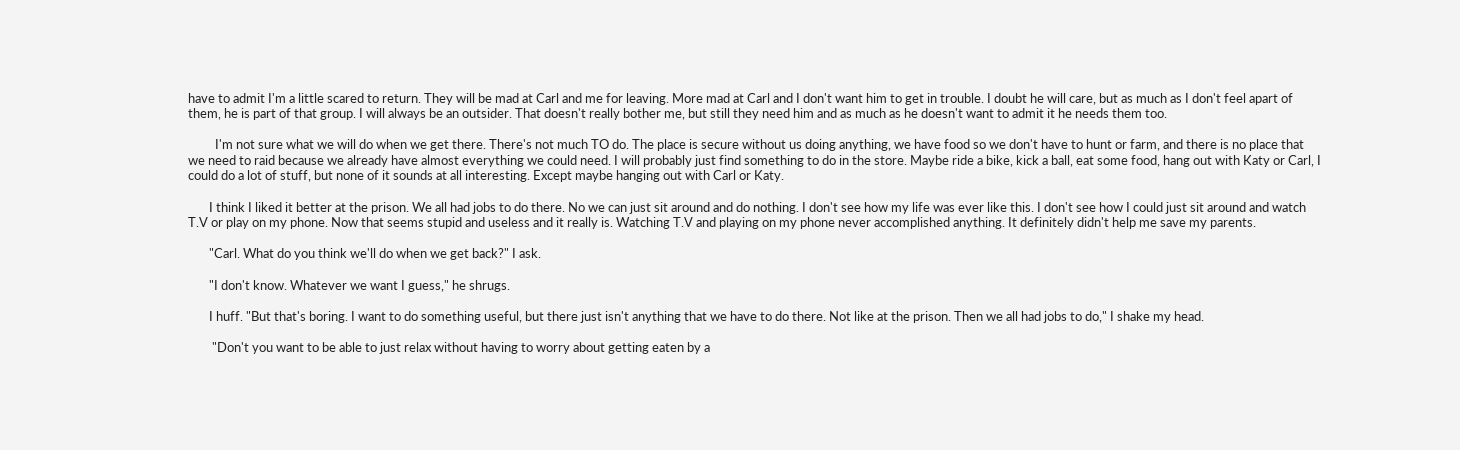have to admit I'm a little scared to return. They will be mad at Carl and me for leaving. More mad at Carl and I don't want him to get in trouble. I doubt he will care, but as much as I don't feel apart of them, he is part of that group. I will always be an outsider. That doesn't really bother me, but still they need him and as much as he doesn't want to admit it he needs them too.

         I'm not sure what we will do when we get there. There's not much TO do. The place is secure without us doing anything, we have food so we don't have to hunt or farm, and there is no place that we need to raid because we already have almost everything we could need. I will probably just find something to do in the store. Maybe ride a bike, kick a ball, eat some food, hang out with Katy or Carl, I could do a lot of stuff, but none of it sounds at all interesting. Except maybe hanging out with Carl or Katy.

       I think I liked it better at the prison. We all had jobs to do there. No we can just sit around and do nothing. I don't see how my life was ever like this. I don't see how I could just sit around and watch T.V or play on my phone. Now that seems stupid and useless and it really is. Watching T.V and playing on my phone never accomplished anything. It definitely didn't help me save my parents.

       "Carl. What do you think we'll do when we get back?" I ask.

       "I don't know. Whatever we want I guess," he shrugs.

       I huff. "But that's boring. I want to do something useful, but there just isn't anything that we have to do there. Not like at the prison. Then we all had jobs to do," I shake my head.

        "Don't you want to be able to just relax without having to worry about getting eaten by a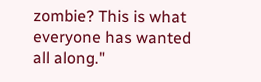zombie? This is what everyone has wanted all along."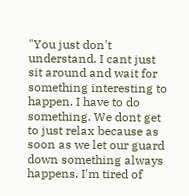"You just don't understand. I cant just sit around and wait for something interesting to happen. I have to do something. We dont get to just relax because as soon as we let our guard down something always happens. I'm tired of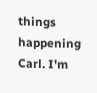things happening Carl. I'm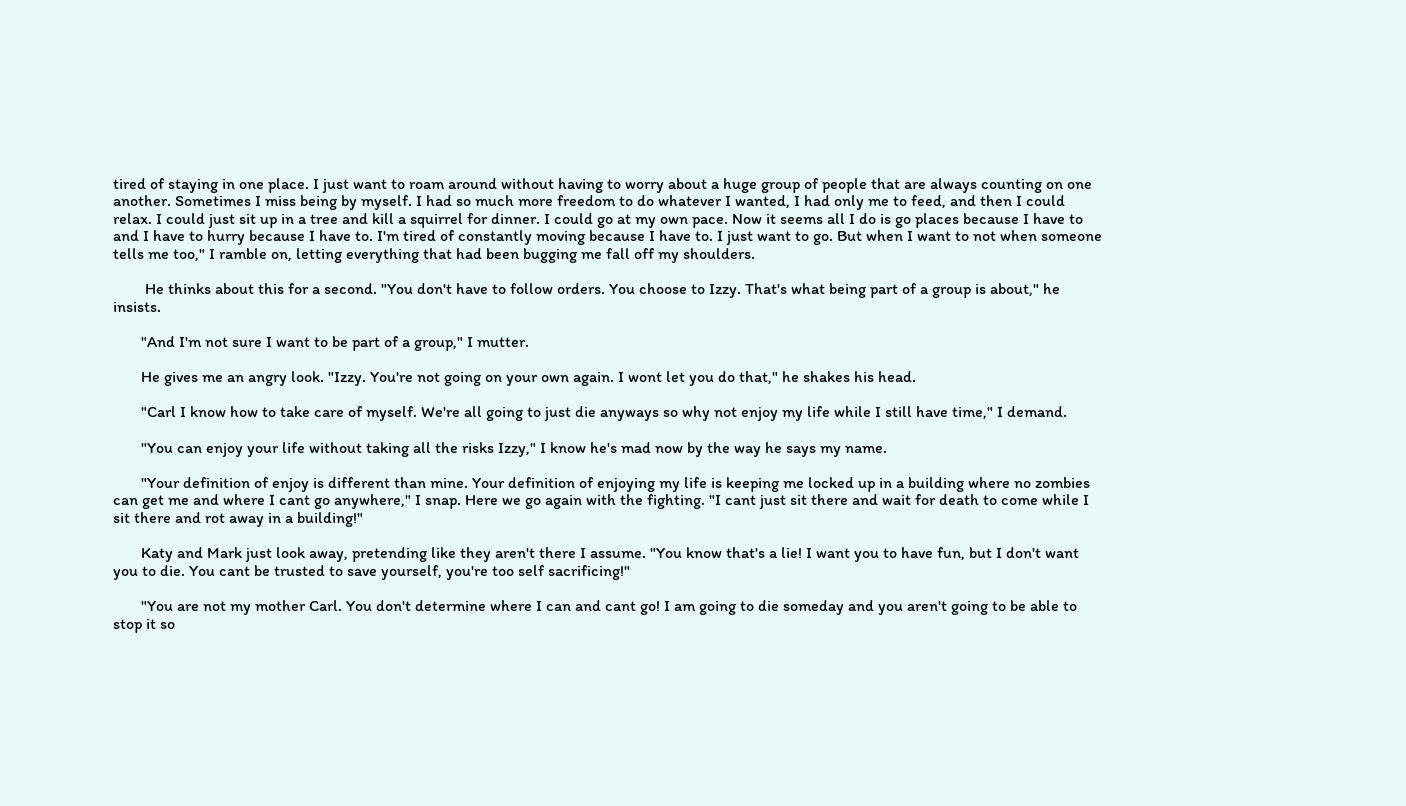tired of staying in one place. I just want to roam around without having to worry about a huge group of people that are always counting on one another. Sometimes I miss being by myself. I had so much more freedom to do whatever I wanted, I had only me to feed, and then I could relax. I could just sit up in a tree and kill a squirrel for dinner. I could go at my own pace. Now it seems all I do is go places because I have to and I have to hurry because I have to. I'm tired of constantly moving because I have to. I just want to go. But when I want to not when someone tells me too," I ramble on, letting everything that had been bugging me fall off my shoulders.

        He thinks about this for a second. "You don't have to follow orders. You choose to Izzy. That's what being part of a group is about," he insists.

       "And I'm not sure I want to be part of a group," I mutter.

       He gives me an angry look. "Izzy. You're not going on your own again. I wont let you do that," he shakes his head.

       "Carl I know how to take care of myself. We're all going to just die anyways so why not enjoy my life while I still have time," I demand.

       "You can enjoy your life without taking all the risks Izzy," I know he's mad now by the way he says my name.

       "Your definition of enjoy is different than mine. Your definition of enjoying my life is keeping me locked up in a building where no zombies can get me and where I cant go anywhere," I snap. Here we go again with the fighting. "I cant just sit there and wait for death to come while I sit there and rot away in a building!"

       Katy and Mark just look away, pretending like they aren't there I assume. "You know that's a lie! I want you to have fun, but I don't want you to die. You cant be trusted to save yourself, you're too self sacrificing!"

       "You are not my mother Carl. You don't determine where I can and cant go! I am going to die someday and you aren't going to be able to stop it so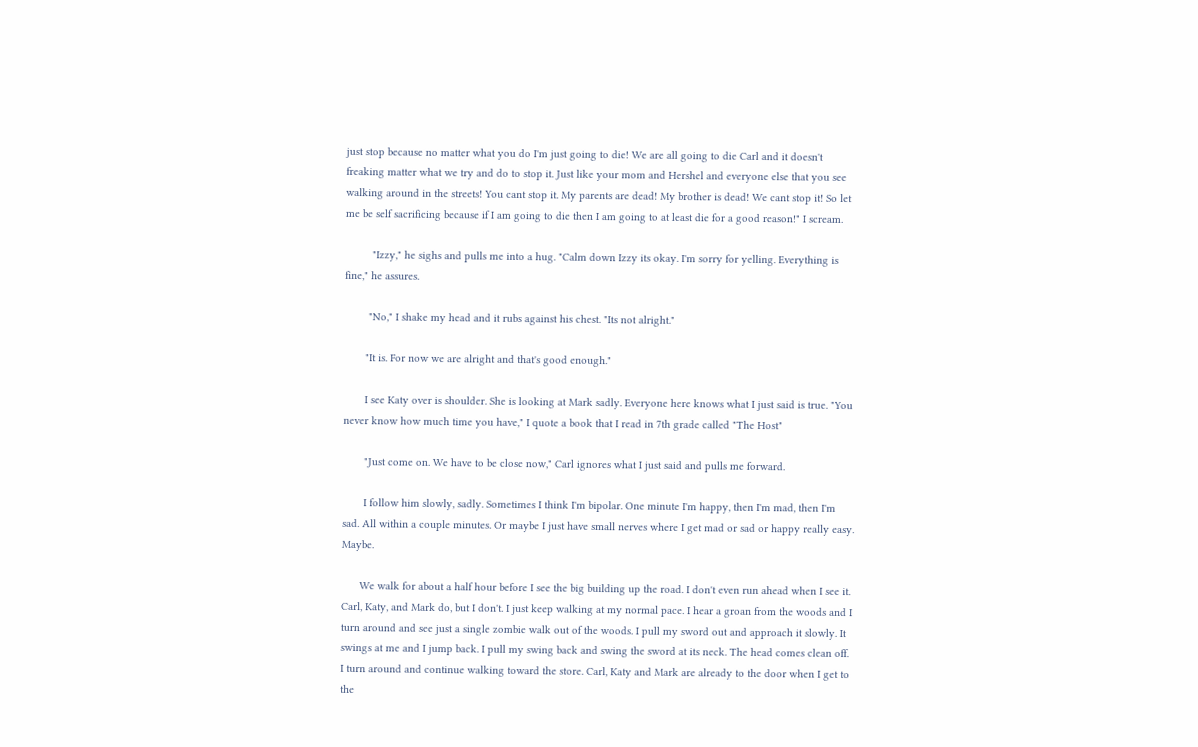just stop because no matter what you do I'm just going to die! We are all going to die Carl and it doesn't freaking matter what we try and do to stop it. Just like your mom and Hershel and everyone else that you see walking around in the streets! You cant stop it. My parents are dead! My brother is dead! We cant stop it! So let me be self sacrificing because if I am going to die then I am going to at least die for a good reason!" I scream.

         "Izzy," he sighs and pulls me into a hug. "Calm down Izzy its okay. I'm sorry for yelling. Everything is fine," he assures.

        "No," I shake my head and it rubs against his chest. "Its not alright."

       "It is. For now we are alright and that's good enough."

       I see Katy over is shoulder. She is looking at Mark sadly. Everyone here knows what I just said is true. "You never know how much time you have," I quote a book that I read in 7th grade called "The Host"

       "Just come on. We have to be close now," Carl ignores what I just said and pulls me forward.

       I follow him slowly, sadly. Sometimes I think I'm bipolar. One minute I'm happy, then I'm mad, then I'm sad. All within a couple minutes. Or maybe I just have small nerves where I get mad or sad or happy really easy. Maybe.

      We walk for about a half hour before I see the big building up the road. I don't even run ahead when I see it. Carl, Katy, and Mark do, but I don't. I just keep walking at my normal pace. I hear a groan from the woods and I turn around and see just a single zombie walk out of the woods. I pull my sword out and approach it slowly. It swings at me and I jump back. I pull my swing back and swing the sword at its neck. The head comes clean off. I turn around and continue walking toward the store. Carl, Katy and Mark are already to the door when I get to the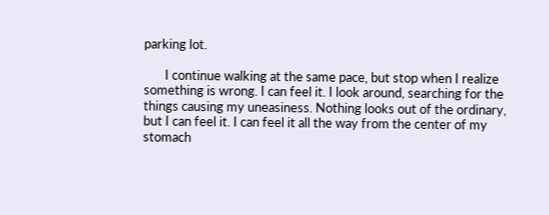parking lot.

       I continue walking at the same pace, but stop when I realize something is wrong. I can feel it. I look around, searching for the things causing my uneasiness. Nothing looks out of the ordinary, but I can feel it. I can feel it all the way from the center of my stomach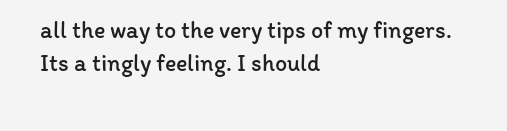all the way to the very tips of my fingers. Its a tingly feeling. I should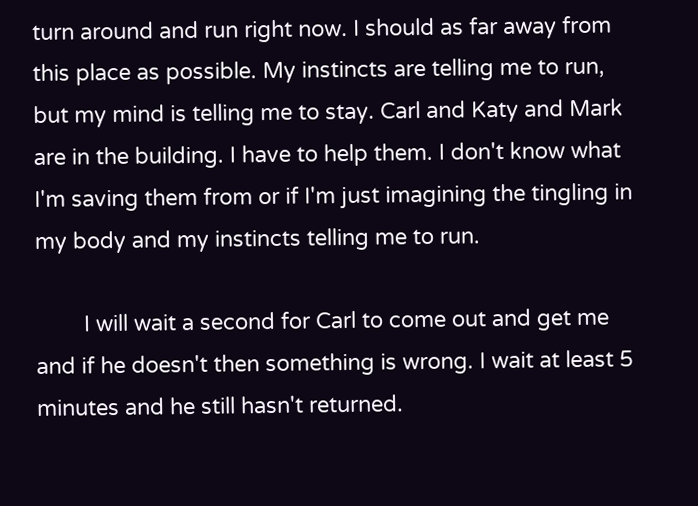turn around and run right now. I should as far away from this place as possible. My instincts are telling me to run, but my mind is telling me to stay. Carl and Katy and Mark are in the building. I have to help them. I don't know what I'm saving them from or if I'm just imagining the tingling in my body and my instincts telling me to run.

        I will wait a second for Carl to come out and get me and if he doesn't then something is wrong. I wait at least 5 minutes and he still hasn't returned.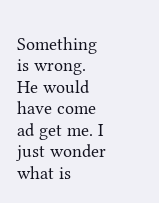Something is wrong. He would have come ad get me. I just wonder what is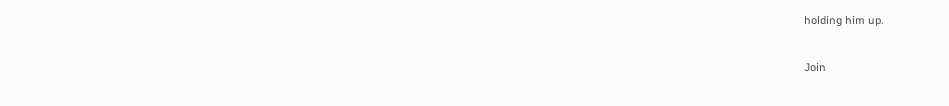holding him up.

Join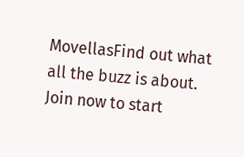MovellasFind out what all the buzz is about. Join now to start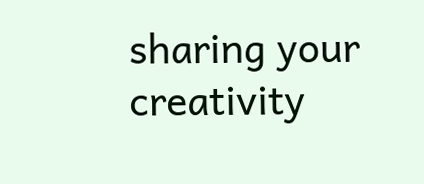sharing your creativity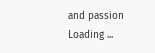and passion
Loading ...